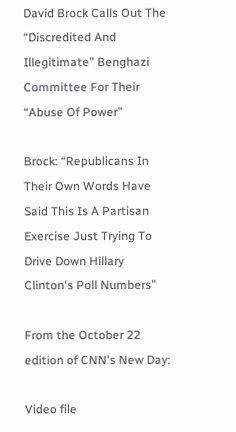David Brock Calls Out The “Discredited And Illegitimate” Benghazi Committee For Their “Abuse Of Power”

Brock: “Republicans In Their Own Words Have Said This Is A Partisan Exercise Just Trying To Drive Down Hillary Clinton's Poll Numbers”

From the October 22 edition of CNN's New Day:

Video file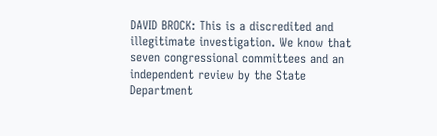DAVID BROCK: This is a discredited and illegitimate investigation. We know that seven congressional committees and an independent review by the State Department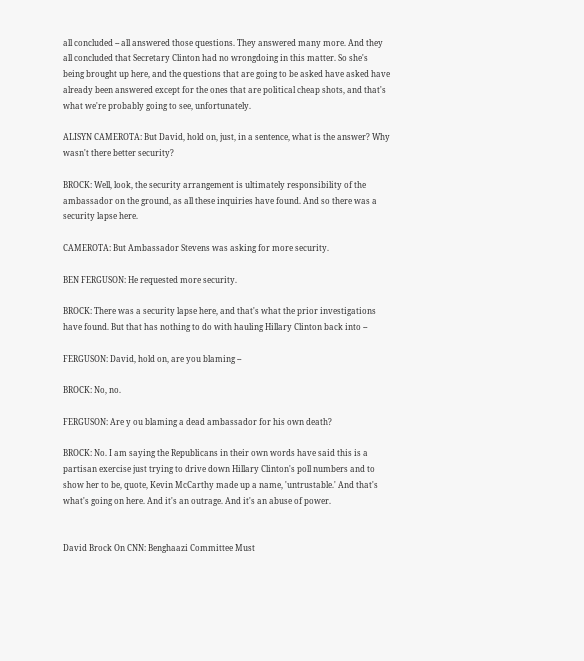all concluded -- all answered those questions. They answered many more. And they all concluded that Secretary Clinton had no wrongdoing in this matter. So she's being brought up here, and the questions that are going to be asked have asked have already been answered except for the ones that are political cheap shots, and that's what we're probably going to see, unfortunately.

ALISYN CAMEROTA: But David, hold on, just, in a sentence, what is the answer? Why wasn't there better security?

BROCK: Well, look, the security arrangement is ultimately responsibility of the ambassador on the ground, as all these inquiries have found. And so there was a security lapse here.

CAMEROTA: But Ambassador Stevens was asking for more security.

BEN FERGUSON: He requested more security.

BROCK: There was a security lapse here, and that's what the prior investigations have found. But that has nothing to do with hauling Hillary Clinton back into --

FERGUSON: David, hold on, are you blaming --

BROCK: No, no.

FERGUSON: Are y ou blaming a dead ambassador for his own death?

BROCK: No. I am saying the Republicans in their own words have said this is a partisan exercise just trying to drive down Hillary Clinton's poll numbers and to show her to be, quote, Kevin McCarthy made up a name, 'untrustable.' And that's what's going on here. And it's an outrage. And it's an abuse of power.


David Brock On CNN: Benghaazi Committee Must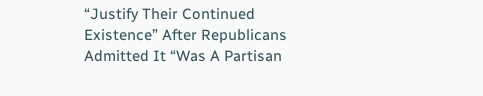“Justify Their Continued Existence” After Republicans Admitted It “Was A Partisan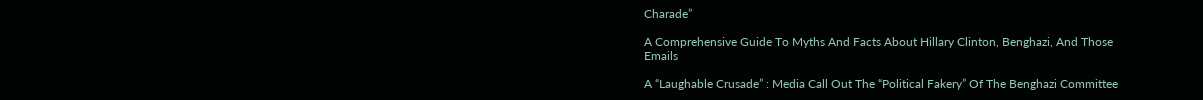Charade”

A Comprehensive Guide To Myths And Facts About Hillary Clinton, Benghazi, And Those Emails

A “Laughable Crusade” : Media Call Out The “Political Fakery” Of The Benghazi Committee